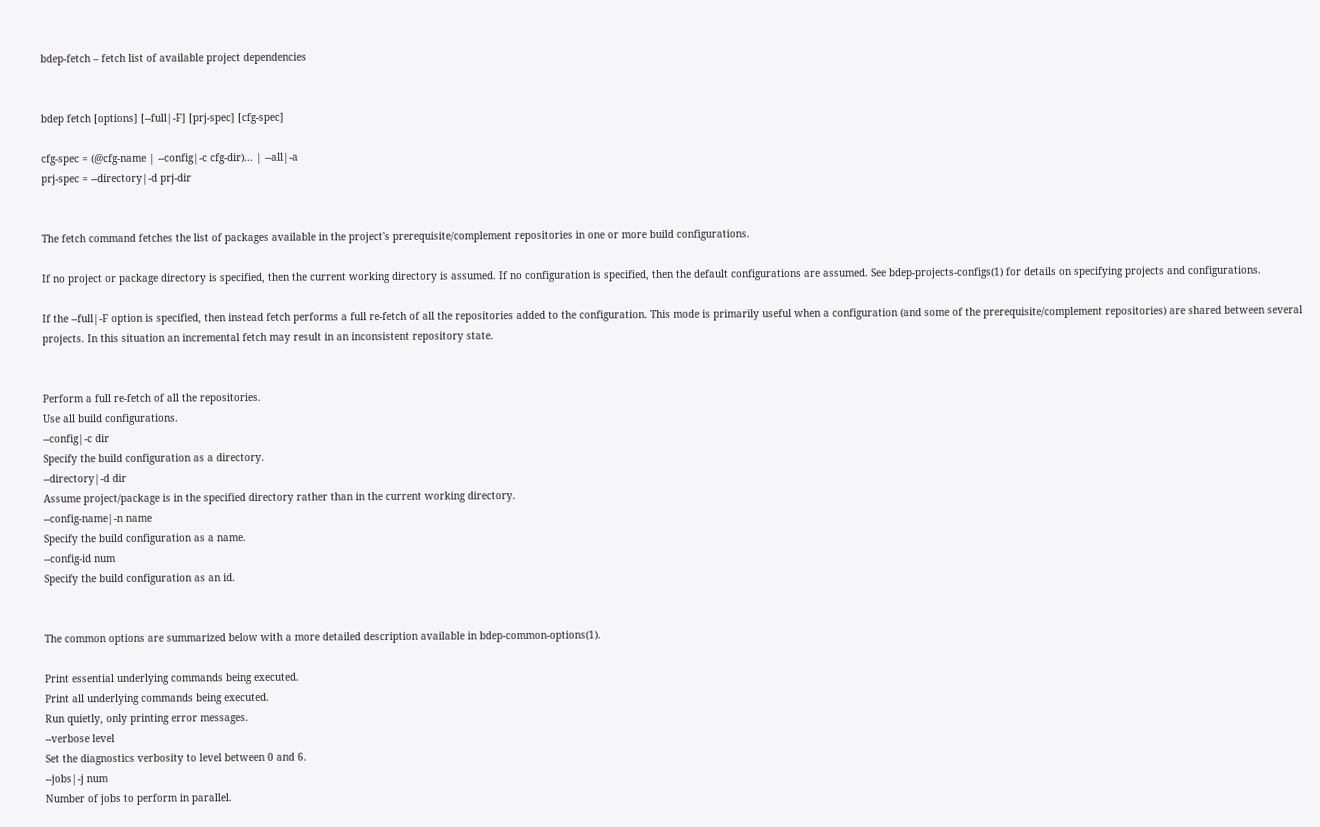bdep-fetch – fetch list of available project dependencies


bdep fetch [options] [--full|-F] [prj-spec] [cfg-spec]

cfg-spec = (@cfg-name | --config|-c cfg-dir)... | --all|-a
prj-spec = --directory|-d prj-dir


The fetch command fetches the list of packages available in the project's prerequisite/complement repositories in one or more build configurations.

If no project or package directory is specified, then the current working directory is assumed. If no configuration is specified, then the default configurations are assumed. See bdep-projects-configs(1) for details on specifying projects and configurations.

If the --full|-F option is specified, then instead fetch performs a full re-fetch of all the repositories added to the configuration. This mode is primarily useful when a configuration (and some of the prerequisite/complement repositories) are shared between several projects. In this situation an incremental fetch may result in an inconsistent repository state.


Perform a full re-fetch of all the repositories.
Use all build configurations.
--config|-c dir
Specify the build configuration as a directory.
--directory|-d dir
Assume project/package is in the specified directory rather than in the current working directory.
--config-name|-n name
Specify the build configuration as a name.
--config-id num
Specify the build configuration as an id.


The common options are summarized below with a more detailed description available in bdep-common-options(1).

Print essential underlying commands being executed.
Print all underlying commands being executed.
Run quietly, only printing error messages.
--verbose level
Set the diagnostics verbosity to level between 0 and 6.
--jobs|-j num
Number of jobs to perform in parallel.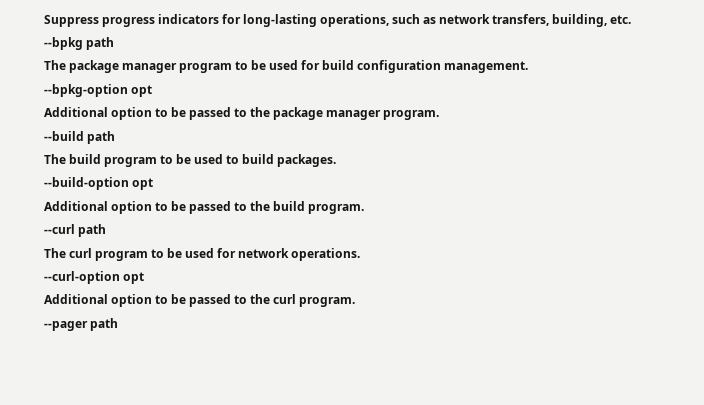Suppress progress indicators for long-lasting operations, such as network transfers, building, etc.
--bpkg path
The package manager program to be used for build configuration management.
--bpkg-option opt
Additional option to be passed to the package manager program.
--build path
The build program to be used to build packages.
--build-option opt
Additional option to be passed to the build program.
--curl path
The curl program to be used for network operations.
--curl-option opt
Additional option to be passed to the curl program.
--pager path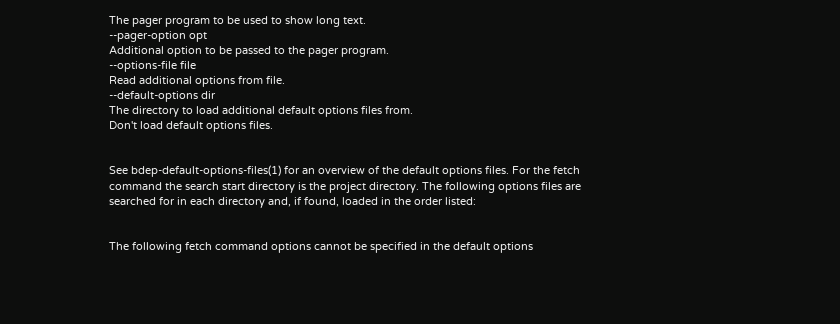The pager program to be used to show long text.
--pager-option opt
Additional option to be passed to the pager program.
--options-file file
Read additional options from file.
--default-options dir
The directory to load additional default options files from.
Don't load default options files.


See bdep-default-options-files(1) for an overview of the default options files. For the fetch command the search start directory is the project directory. The following options files are searched for in each directory and, if found, loaded in the order listed:


The following fetch command options cannot be specified in the default options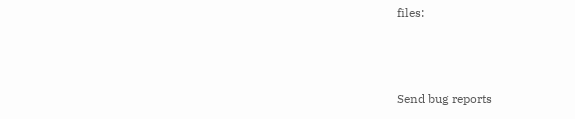files:



Send bug reports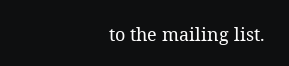to the mailing list.